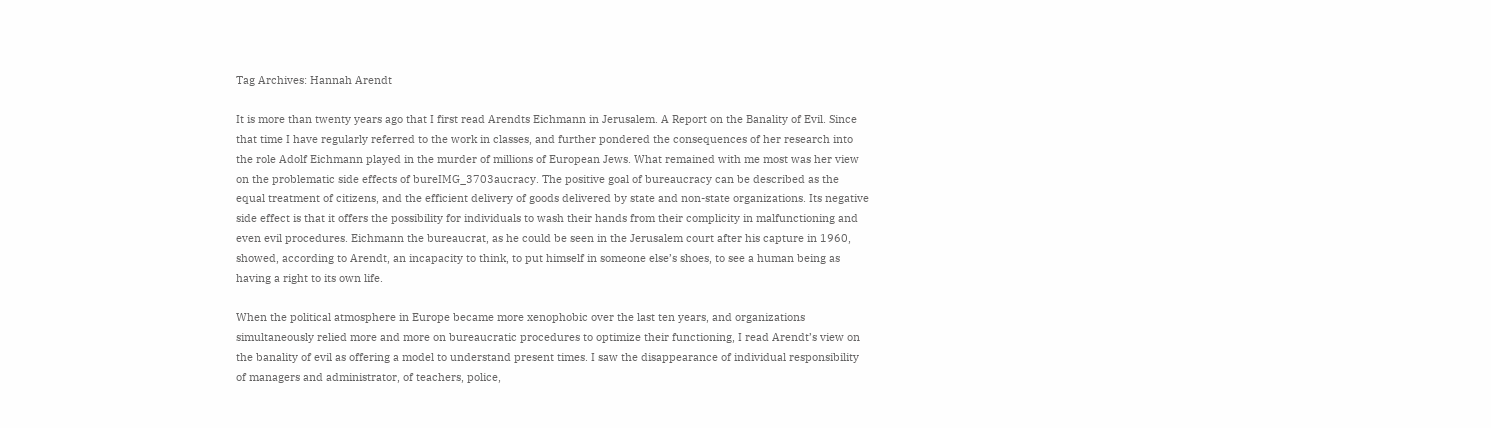Tag Archives: Hannah Arendt

It is more than twenty years ago that I first read Arendts Eichmann in Jerusalem. A Report on the Banality of Evil. Since that time I have regularly referred to the work in classes, and further pondered the consequences of her research into the role Adolf Eichmann played in the murder of millions of European Jews. What remained with me most was her view on the problematic side effects of bureIMG_3703aucracy. The positive goal of bureaucracy can be described as the equal treatment of citizens, and the efficient delivery of goods delivered by state and non-state organizations. Its negative side effect is that it offers the possibility for individuals to wash their hands from their complicity in malfunctioning and even evil procedures. Eichmann the bureaucrat, as he could be seen in the Jerusalem court after his capture in 1960, showed, according to Arendt, an incapacity to think, to put himself in someone else’s shoes, to see a human being as having a right to its own life.

When the political atmosphere in Europe became more xenophobic over the last ten years, and organizations simultaneously relied more and more on bureaucratic procedures to optimize their functioning, I read Arendt’s view on the banality of evil as offering a model to understand present times. I saw the disappearance of individual responsibility of managers and administrator, of teachers, police,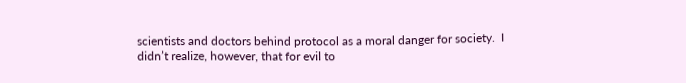scientists and doctors behind protocol as a moral danger for society.  I didn’t realize, however, that for evil to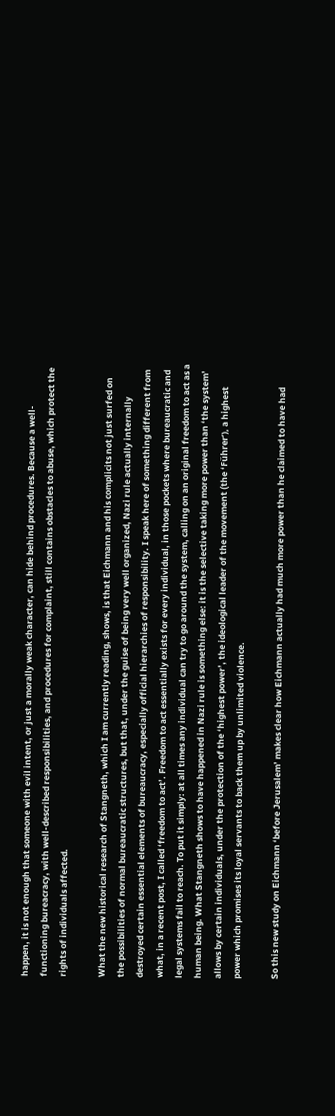happen, it is not enough that someone with evil intent, or just a morally weak character, can hide behind procedures. Because a well-functioning bureacracy, with well-described responsibilities, and procedures for complaint, still contains obstacles to abuse, which protect the rights of individuals affected.

What the new historical research of Stangneth, which I am currently reading, shows, is that Eichmann and his complicits not just surfed on the possibilities of normal bureaucratic structures, but that, under the guise of being very well organized, Nazi rule actually internally destroyed certain essential elements of bureaucracy, especially official hierarchies of responsibility. I speak here of something different from what, in a recent post, I called ‘freedom to act’. Freedom to act essentially exists for every individual, in those pockets where bureaucratic and legal systems fail to reach. To put it simply: at all times any individual can try to go around the system, calling on an original freedom to act as a human being. What Stangneth shows to have happened in Nazi rule is something else: it is the selective taking more power than ‘the system’ allows by certain individuals, under the protection of the ‘highest power’, the ideological leader of the movement (the ‘Führer’), a highest power which promises its loyal servants to back them up by unlimited violence.

So this new study on Eichmann ‘before Jerusalem’ makes clear how Eichmann actually had much more power than he claimed to have had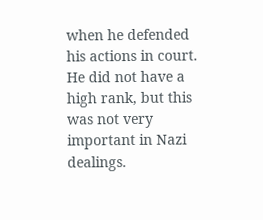when he defended his actions in court. He did not have a high rank, but this was not very important in Nazi dealings.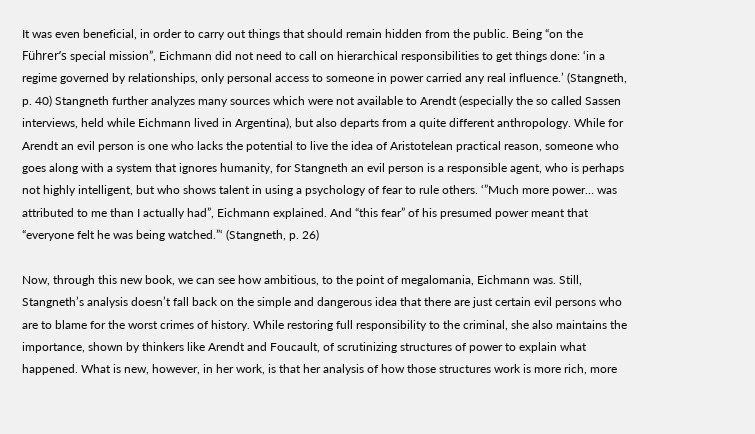It was even beneficial, in order to carry out things that should remain hidden from the public. Being “on the Führer’s special mission”, Eichmann did not need to call on hierarchical responsibilities to get things done: ‘in a regime governed by relationships, only personal access to someone in power carried any real influence.’ (Stangneth, p. 40) Stangneth further analyzes many sources which were not available to Arendt (especially the so called Sassen interviews, held while Eichmann lived in Argentina), but also departs from a quite different anthropology. While for Arendt an evil person is one who lacks the potential to live the idea of Aristotelean practical reason, someone who goes along with a system that ignores humanity, for Stangneth an evil person is a responsible agent, who is perhaps not highly intelligent, but who shows talent in using a psychology of fear to rule others. ‘”Much more power… was attributed to me than I actually had”, Eichmann explained. And “this fear” of his presumed power meant that “everyone felt he was being watched.”‘ (Stangneth, p. 26)

Now, through this new book, we can see how ambitious, to the point of megalomania, Eichmann was. Still, Stangneth’s analysis doesn’t fall back on the simple and dangerous idea that there are just certain evil persons who are to blame for the worst crimes of history. While restoring full responsibility to the criminal, she also maintains the importance, shown by thinkers like Arendt and Foucault, of scrutinizing structures of power to explain what happened. What is new, however, in her work, is that her analysis of how those structures work is more rich, more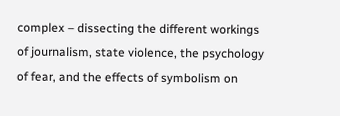complex – dissecting the different workings of journalism, state violence, the psychology of fear, and the effects of symbolism on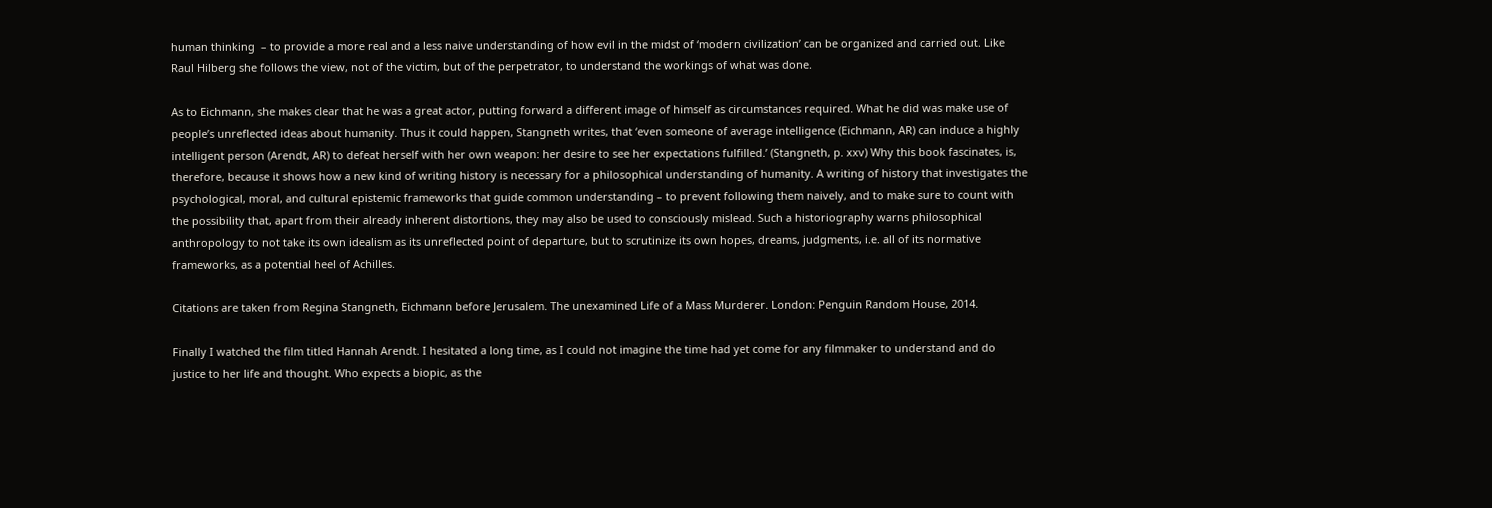human thinking  – to provide a more real and a less naive understanding of how evil in the midst of ‘modern civilization’ can be organized and carried out. Like Raul Hilberg she follows the view, not of the victim, but of the perpetrator, to understand the workings of what was done.

As to Eichmann, she makes clear that he was a great actor, putting forward a different image of himself as circumstances required. What he did was make use of people’s unreflected ideas about humanity. Thus it could happen, Stangneth writes, that ‘even someone of average intelligence (Eichmann, AR) can induce a highly intelligent person (Arendt, AR) to defeat herself with her own weapon: her desire to see her expectations fulfilled.’ (Stangneth, p. xxv) Why this book fascinates, is, therefore, because it shows how a new kind of writing history is necessary for a philosophical understanding of humanity. A writing of history that investigates the psychological, moral, and cultural epistemic frameworks that guide common understanding – to prevent following them naively, and to make sure to count with the possibility that, apart from their already inherent distortions, they may also be used to consciously mislead. Such a historiography warns philosophical anthropology to not take its own idealism as its unreflected point of departure, but to scrutinize its own hopes, dreams, judgments, i.e. all of its normative frameworks, as a potential heel of Achilles.

Citations are taken from Regina Stangneth, Eichmann before Jerusalem. The unexamined Life of a Mass Murderer. London: Penguin Random House, 2014.

Finally I watched the film titled Hannah Arendt. I hesitated a long time, as I could not imagine the time had yet come for any filmmaker to understand and do justice to her life and thought. Who expects a biopic, as the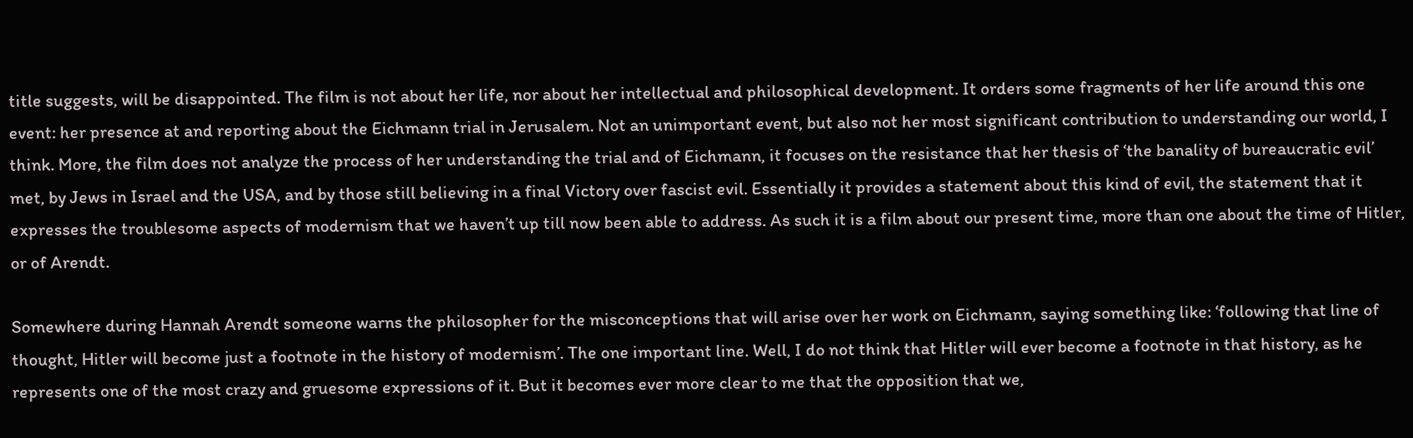title suggests, will be disappointed. The film is not about her life, nor about her intellectual and philosophical development. It orders some fragments of her life around this one event: her presence at and reporting about the Eichmann trial in Jerusalem. Not an unimportant event, but also not her most significant contribution to understanding our world, I think. More, the film does not analyze the process of her understanding the trial and of Eichmann, it focuses on the resistance that her thesis of ‘the banality of bureaucratic evil’ met, by Jews in Israel and the USA, and by those still believing in a final Victory over fascist evil. Essentially it provides a statement about this kind of evil, the statement that it expresses the troublesome aspects of modernism that we haven’t up till now been able to address. As such it is a film about our present time, more than one about the time of Hitler, or of Arendt.

Somewhere during Hannah Arendt someone warns the philosopher for the misconceptions that will arise over her work on Eichmann, saying something like: ‘following that line of thought, Hitler will become just a footnote in the history of modernism’. The one important line. Well, I do not think that Hitler will ever become a footnote in that history, as he represents one of the most crazy and gruesome expressions of it. But it becomes ever more clear to me that the opposition that we,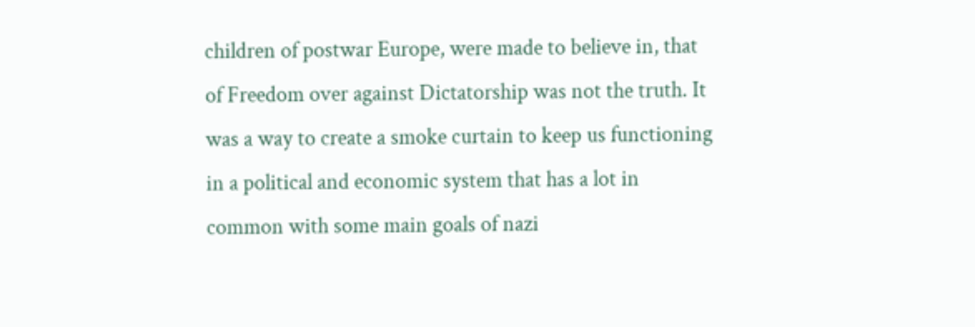children of postwar Europe, were made to believe in, that of Freedom over against Dictatorship was not the truth. It was a way to create a smoke curtain to keep us functioning in a political and economic system that has a lot in common with some main goals of nazi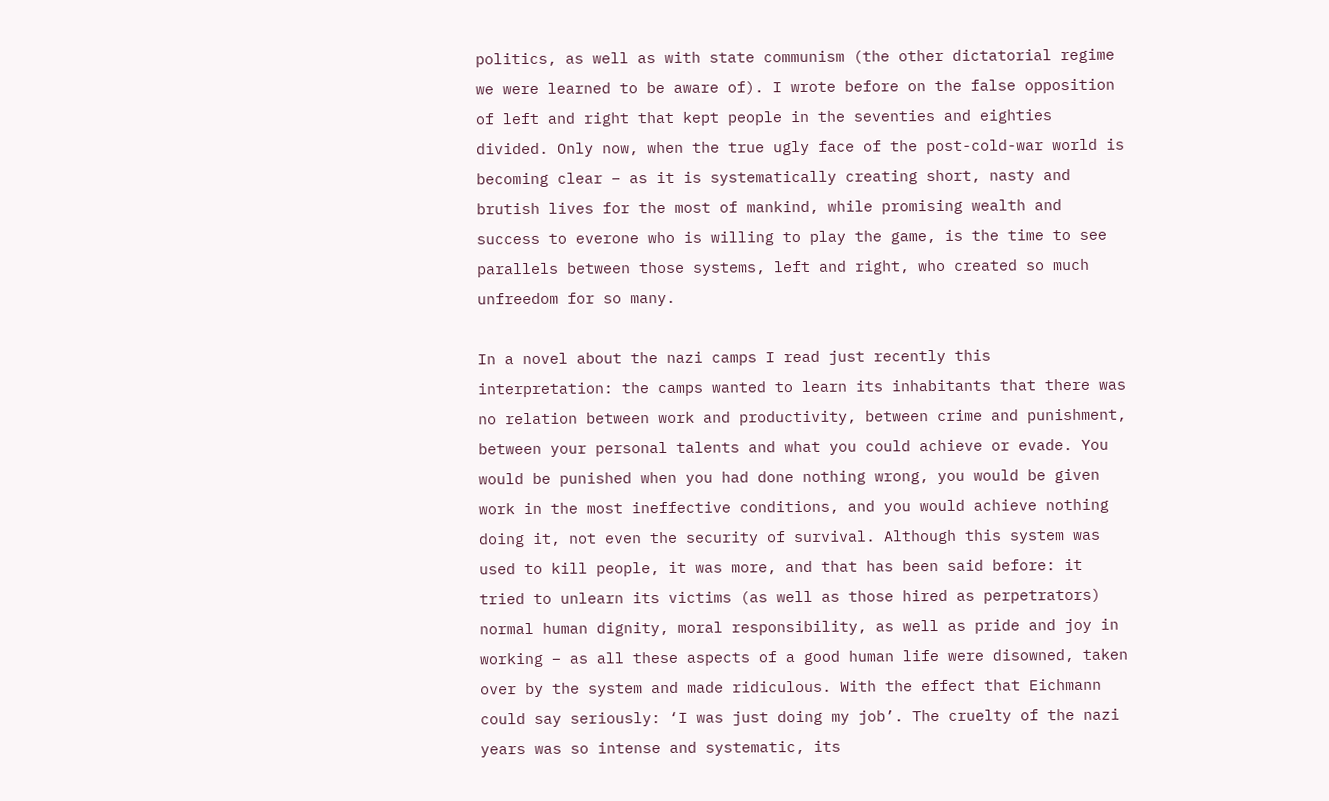politics, as well as with state communism (the other dictatorial regime we were learned to be aware of). I wrote before on the false opposition of left and right that kept people in the seventies and eighties divided. Only now, when the true ugly face of the post-cold-war world is becoming clear – as it is systematically creating short, nasty and brutish lives for the most of mankind, while promising wealth and success to everone who is willing to play the game, is the time to see parallels between those systems, left and right, who created so much unfreedom for so many.

In a novel about the nazi camps I read just recently this interpretation: the camps wanted to learn its inhabitants that there was no relation between work and productivity, between crime and punishment, between your personal talents and what you could achieve or evade. You would be punished when you had done nothing wrong, you would be given work in the most ineffective conditions, and you would achieve nothing doing it, not even the security of survival. Although this system was used to kill people, it was more, and that has been said before: it tried to unlearn its victims (as well as those hired as perpetrators) normal human dignity, moral responsibility, as well as pride and joy in working – as all these aspects of a good human life were disowned, taken over by the system and made ridiculous. With the effect that Eichmann could say seriously: ‘I was just doing my job’. The cruelty of the nazi years was so intense and systematic, its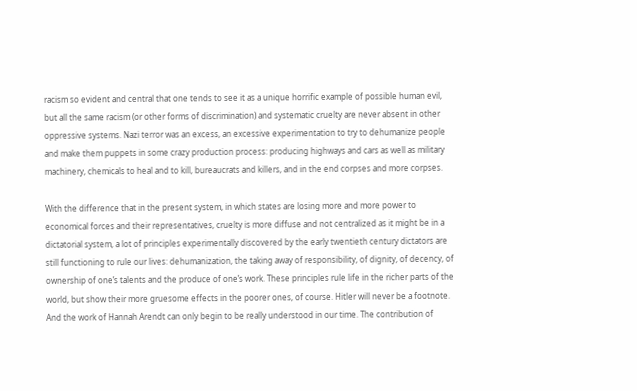racism so evident and central that one tends to see it as a unique horrific example of possible human evil, but all the same racism (or other forms of discrimination) and systematic cruelty are never absent in other oppressive systems. Nazi terror was an excess, an excessive experimentation to try to dehumanize people and make them puppets in some crazy production process: producing highways and cars as well as military machinery, chemicals to heal and to kill, bureaucrats and killers, and in the end corpses and more corpses.

With the difference that in the present system, in which states are losing more and more power to economical forces and their representatives, cruelty is more diffuse and not centralized as it might be in a dictatorial system, a lot of principles experimentally discovered by the early twentieth century dictators are still functioning to rule our lives: dehumanization, the taking away of responsibility, of dignity, of decency, of ownership of one’s talents and the produce of one’s work. These principles rule life in the richer parts of the world, but show their more gruesome effects in the poorer ones, of course. Hitler will never be a footnote. And the work of Hannah Arendt can only begin to be really understood in our time. The contribution of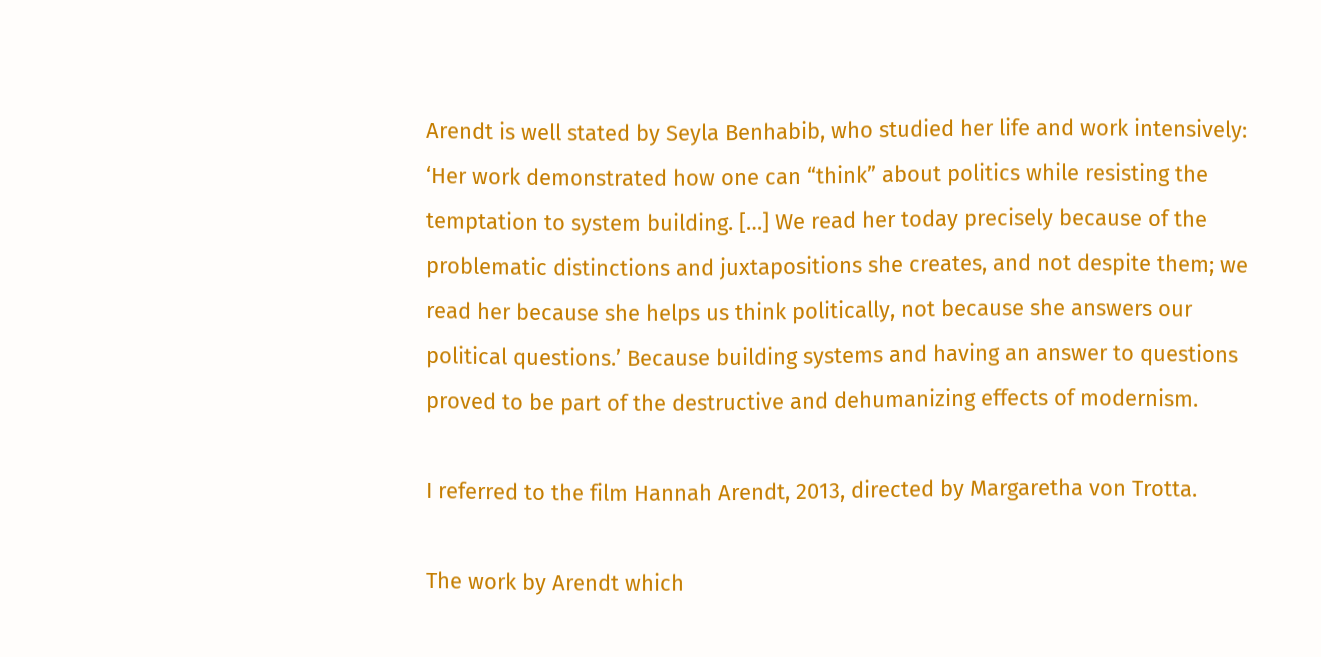Arendt is well stated by Seyla Benhabib, who studied her life and work intensively: ‘Her work demonstrated how one can “think” about politics while resisting the temptation to system building. […] We read her today precisely because of the problematic distinctions and juxtapositions she creates, and not despite them; we read her because she helps us think politically, not because she answers our political questions.’ Because building systems and having an answer to questions proved to be part of the destructive and dehumanizing effects of modernism.

I referred to the film Hannah Arendt, 2013, directed by Margaretha von Trotta.

The work by Arendt which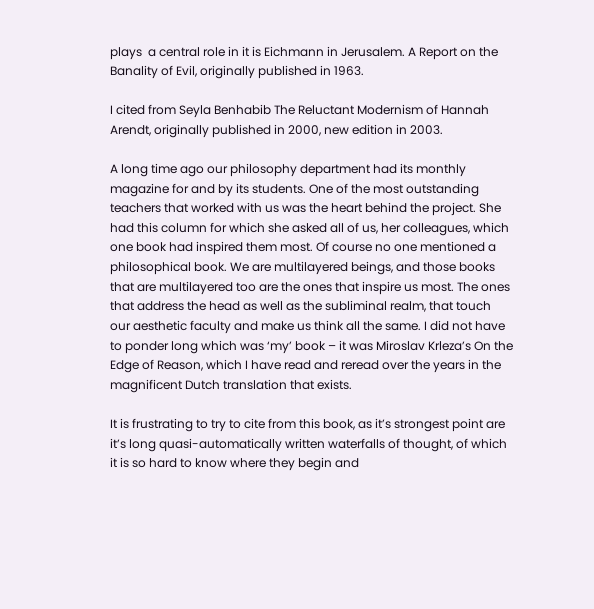plays  a central role in it is Eichmann in Jerusalem. A Report on the Banality of Evil, originally published in 1963.

I cited from Seyla Benhabib The Reluctant Modernism of Hannah Arendt, originally published in 2000, new edition in 2003.

A long time ago our philosophy department had its monthly magazine for and by its students. One of the most outstanding teachers that worked with us was the heart behind the project. She had this column for which she asked all of us, her colleagues, which one book had inspired them most. Of course no one mentioned a philosophical book. We are multilayered beings, and those books that are multilayered too are the ones that inspire us most. The ones that address the head as well as the subliminal realm, that touch our aesthetic faculty and make us think all the same. I did not have to ponder long which was ‘my’ book – it was Miroslav Krleza’s On the Edge of Reason, which I have read and reread over the years in the magnificent Dutch translation that exists.

It is frustrating to try to cite from this book, as it’s strongest point are it’s long quasi-automatically written waterfalls of thought, of which it is so hard to know where they begin and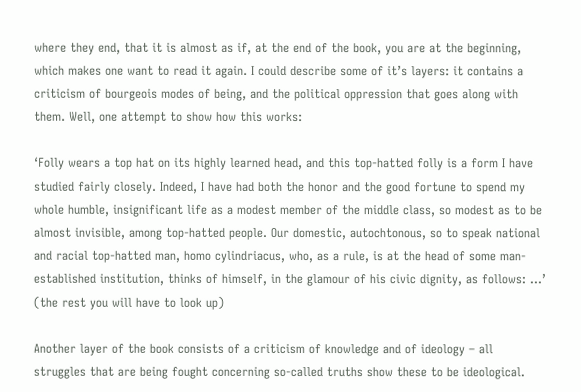where they end, that it is almost as if, at the end of the book, you are at the beginning, which makes one want to read it again. I could describe some of it’s layers: it contains a criticism of bourgeois modes of being, and the political oppression that goes along with them. Well, one attempt to show how this works:

‘Folly wears a top hat on its highly learned head, and this top-hatted folly is a form I have studied fairly closely. Indeed, I have had both the honor and the good fortune to spend my whole humble, insignificant life as a modest member of the middle class, so modest as to be almost invisible, among top-hatted people. Our domestic, autochtonous, so to speak national and racial top-hatted man, homo cylindriacus, who, as a rule, is at the head of some man-established institution, thinks of himself, in the glamour of his civic dignity, as follows: …’ (the rest you will have to look up)

Another layer of the book consists of a criticism of knowledge and of ideology – all struggles that are being fought concerning so-called truths show these to be ideological.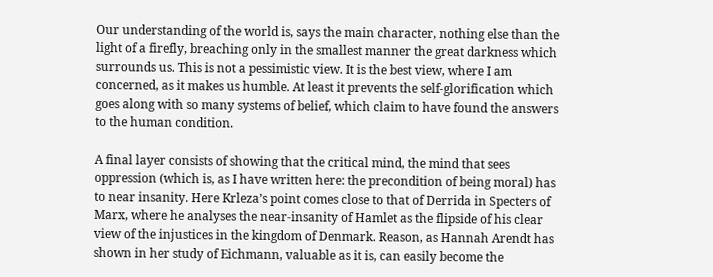Our understanding of the world is, says the main character, nothing else than the light of a firefly, breaching only in the smallest manner the great darkness which surrounds us. This is not a pessimistic view. It is the best view, where I am concerned, as it makes us humble. At least it prevents the self-glorification which goes along with so many systems of belief, which claim to have found the answers to the human condition.

A final layer consists of showing that the critical mind, the mind that sees oppression (which is, as I have written here: the precondition of being moral) has to near insanity. Here Krleza’s point comes close to that of Derrida in Specters of Marx, where he analyses the near-insanity of Hamlet as the flipside of his clear view of the injustices in the kingdom of Denmark. Reason, as Hannah Arendt has shown in her study of Eichmann, valuable as it is, can easily become the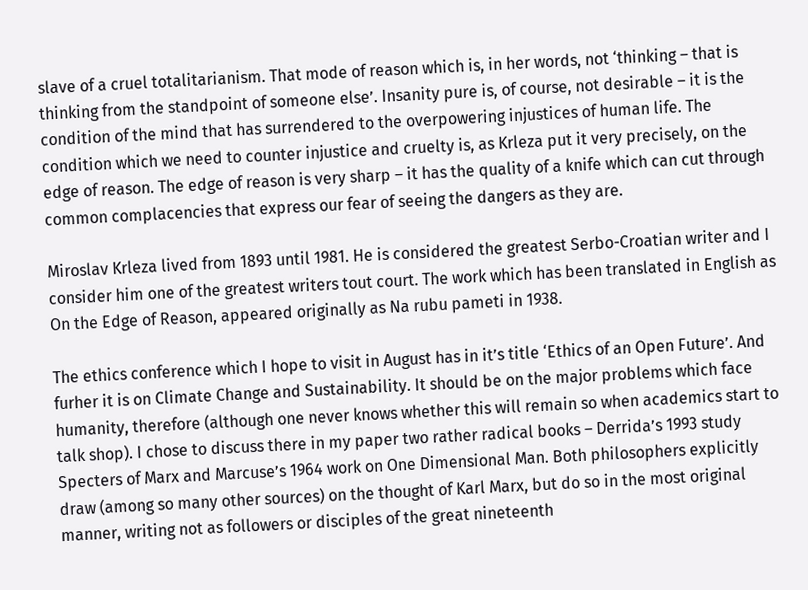slave of a cruel totalitarianism. That mode of reason which is, in her words, not ‘thinking – that is thinking from the standpoint of someone else’. Insanity pure is, of course, not desirable – it is the condition of the mind that has surrendered to the overpowering injustices of human life. The condition which we need to counter injustice and cruelty is, as Krleza put it very precisely, on the edge of reason. The edge of reason is very sharp – it has the quality of a knife which can cut through common complacencies that express our fear of seeing the dangers as they are.

Miroslav Krleza lived from 1893 until 1981. He is considered the greatest Serbo-Croatian writer and I consider him one of the greatest writers tout court. The work which has been translated in English as On the Edge of Reason, appeared originally as Na rubu pameti in 1938.

The ethics conference which I hope to visit in August has in it’s title ‘Ethics of an Open Future’. And furher it is on Climate Change and Sustainability. It should be on the major problems which face humanity, therefore (although one never knows whether this will remain so when academics start to talk shop). I chose to discuss there in my paper two rather radical books – Derrida’s 1993 study Specters of Marx and Marcuse’s 1964 work on One Dimensional Man. Both philosophers explicitly draw (among so many other sources) on the thought of Karl Marx, but do so in the most original manner, writing not as followers or disciples of the great nineteenth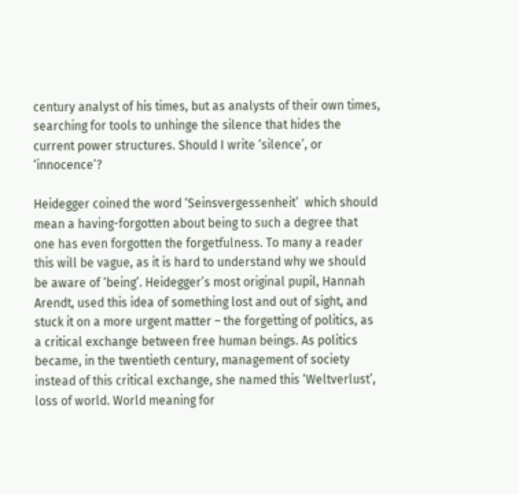century analyst of his times, but as analysts of their own times, searching for tools to unhinge the silence that hides the current power structures. Should I write ‘silence’, or ‘innocence’?

Heidegger coined the word ‘Seinsvergessenheit’  which should mean a having-forgotten about being to such a degree that one has even forgotten the forgetfulness. To many a reader this will be vague, as it is hard to understand why we should be aware of ‘being’. Heidegger’s most original pupil, Hannah Arendt, used this idea of something lost and out of sight, and stuck it on a more urgent matter – the forgetting of politics, as a critical exchange between free human beings. As politics became, in the twentieth century, management of society instead of this critical exchange, she named this ‘Weltverlust’, loss of world. World meaning for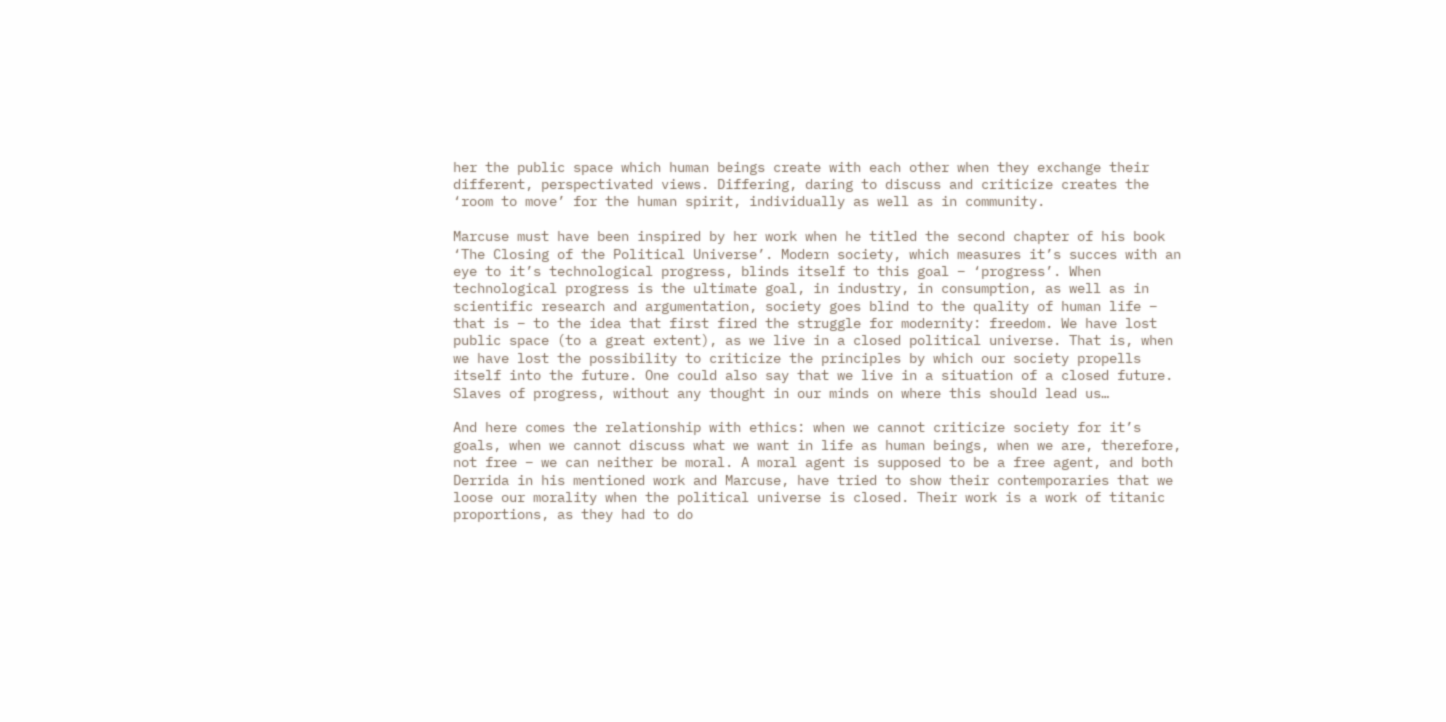her the public space which human beings create with each other when they exchange their different, perspectivated views. Differing, daring to discuss and criticize creates the ‘room to move’ for the human spirit, individually as well as in community.

Marcuse must have been inspired by her work when he titled the second chapter of his book ‘The Closing of the Political Universe’. Modern society, which measures it’s succes with an eye to it’s technological progress, blinds itself to this goal – ‘progress’. When technological progress is the ultimate goal, in industry, in consumption, as well as in scientific research and argumentation, society goes blind to the quality of human life – that is – to the idea that first fired the struggle for modernity: freedom. We have lost public space (to a great extent), as we live in a closed political universe. That is, when we have lost the possibility to criticize the principles by which our society propells itself into the future. One could also say that we live in a situation of a closed future. Slaves of progress, without any thought in our minds on where this should lead us…

And here comes the relationship with ethics: when we cannot criticize society for it’s goals, when we cannot discuss what we want in life as human beings, when we are, therefore, not free – we can neither be moral. A moral agent is supposed to be a free agent, and both Derrida in his mentioned work and Marcuse, have tried to show their contemporaries that we loose our morality when the political universe is closed. Their work is a work of titanic proportions, as they had to do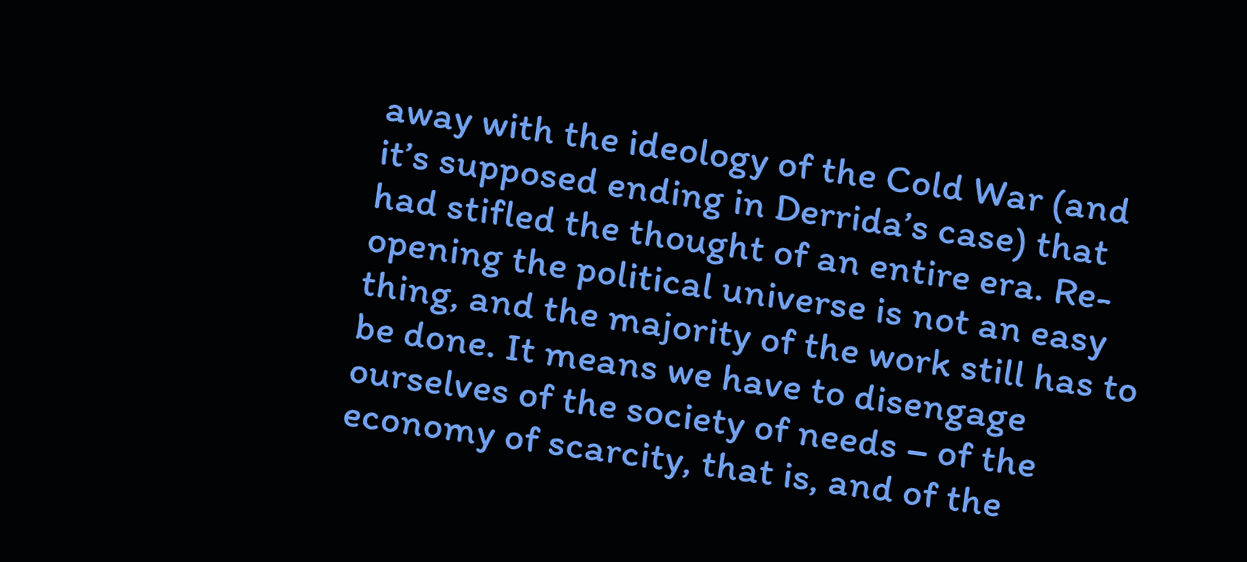away with the ideology of the Cold War (and it’s supposed ending in Derrida’s case) that had stifled the thought of an entire era. Re-opening the political universe is not an easy thing, and the majority of the work still has to be done. It means we have to disengage ourselves of the society of needs – of the economy of scarcity, that is, and of the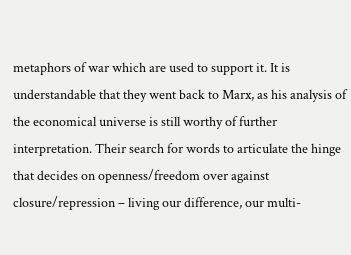metaphors of war which are used to support it. It is understandable that they went back to Marx, as his analysis of the economical universe is still worthy of further interpretation. Their search for words to articulate the hinge that decides on openness/freedom over against closure/repression – living our difference, our multi-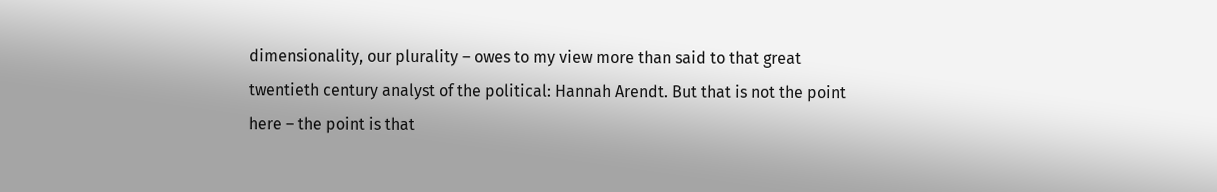dimensionality, our plurality – owes to my view more than said to that great twentieth century analyst of the political: Hannah Arendt. But that is not the point here – the point is that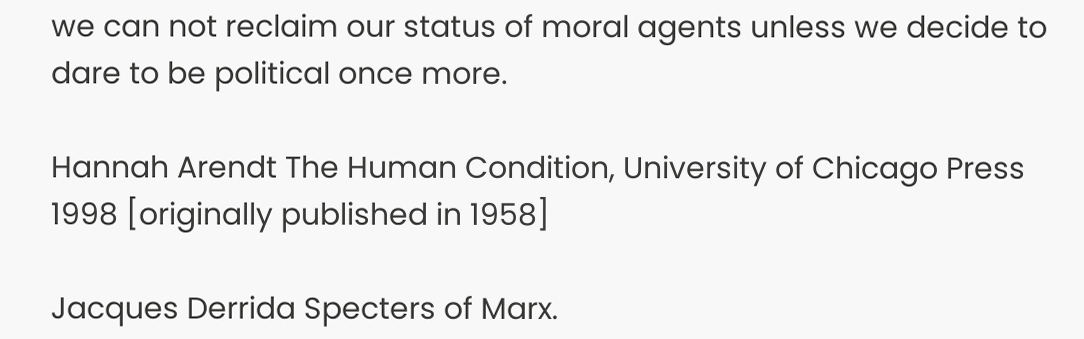we can not reclaim our status of moral agents unless we decide to dare to be political once more.

Hannah Arendt The Human Condition, University of Chicago Press 1998 [originally published in 1958]

Jacques Derrida Specters of Marx.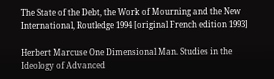The State of the Debt, the Work of Mourning and the New International, Routledge 1994 [original French edition 1993]

Herbert Marcuse One Dimensional Man. Studies in the Ideology of Advanced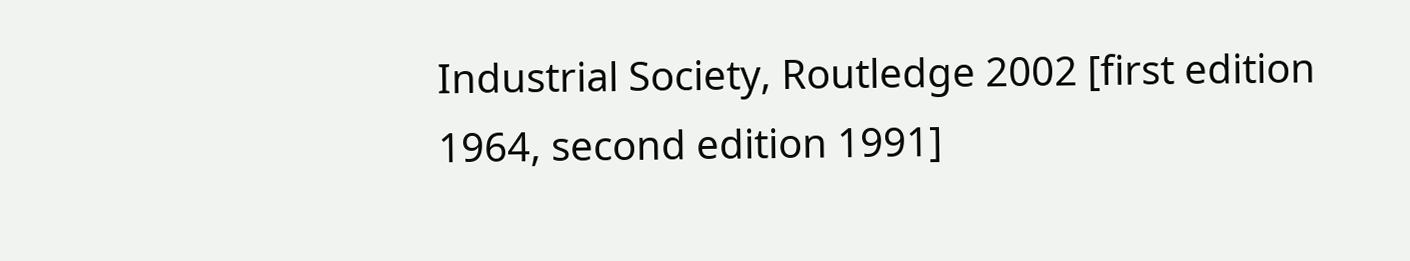Industrial Society, Routledge 2002 [first edition 1964, second edition 1991]